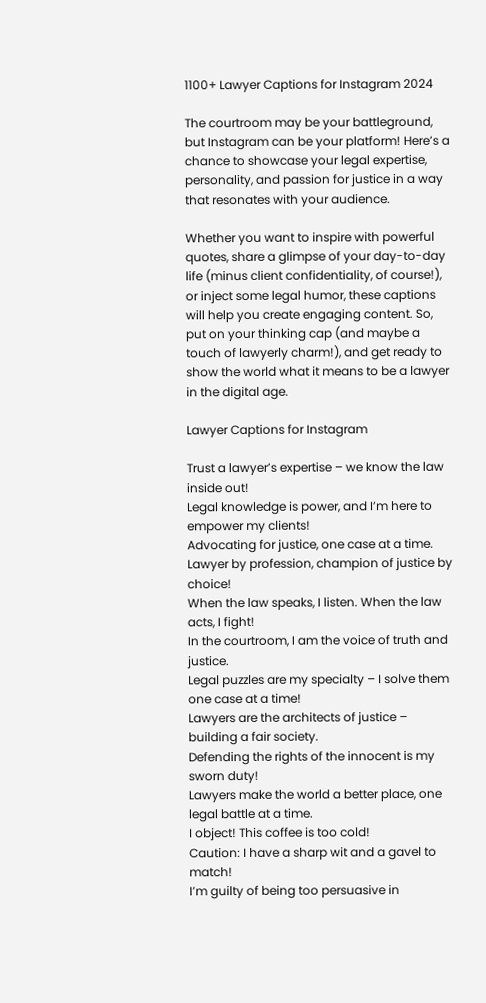1100+ Lawyer Captions for Instagram 2024

The courtroom may be your battleground, but Instagram can be your platform! Here’s a chance to showcase your legal expertise, personality, and passion for justice in a way that resonates with your audience.

Whether you want to inspire with powerful quotes, share a glimpse of your day-to-day life (minus client confidentiality, of course!), or inject some legal humor, these captions will help you create engaging content. So, put on your thinking cap (and maybe a touch of lawyerly charm!), and get ready to show the world what it means to be a lawyer in the digital age.

Lawyer Captions for Instagram

Trust a lawyer’s expertise – we know the law inside out!
Legal knowledge is power, and I’m here to empower my clients!
Advocating for justice, one case at a time.
Lawyer by profession, champion of justice by choice!
When the law speaks, I listen. When the law acts, I fight!
In the courtroom, I am the voice of truth and justice.
Legal puzzles are my specialty – I solve them one case at a time!
Lawyers are the architects of justice – building a fair society.
Defending the rights of the innocent is my sworn duty!
Lawyers make the world a better place, one legal battle at a time.
I object! This coffee is too cold!
Caution: I have a sharp wit and a gavel to match!
I’m guilty of being too persuasive in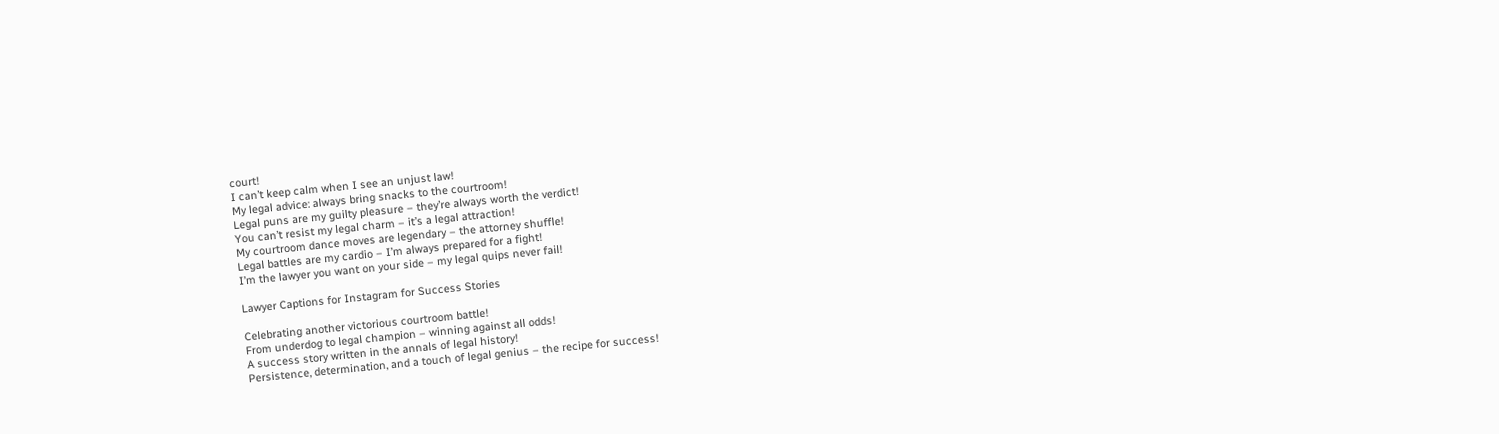court!
I can’t keep calm when I see an unjust law!
My legal advice: always bring snacks to the courtroom!
Legal puns are my guilty pleasure – they’re always worth the verdict!
You can’t resist my legal charm – it’s a legal attraction!
My courtroom dance moves are legendary – the attorney shuffle!
Legal battles are my cardio – I’m always prepared for a fight!
I’m the lawyer you want on your side – my legal quips never fail!

Lawyer Captions for Instagram for Success Stories

Celebrating another victorious courtroom battle!
From underdog to legal champion – winning against all odds!
A success story written in the annals of legal history!
Persistence, determination, and a touch of legal genius – the recipe for success!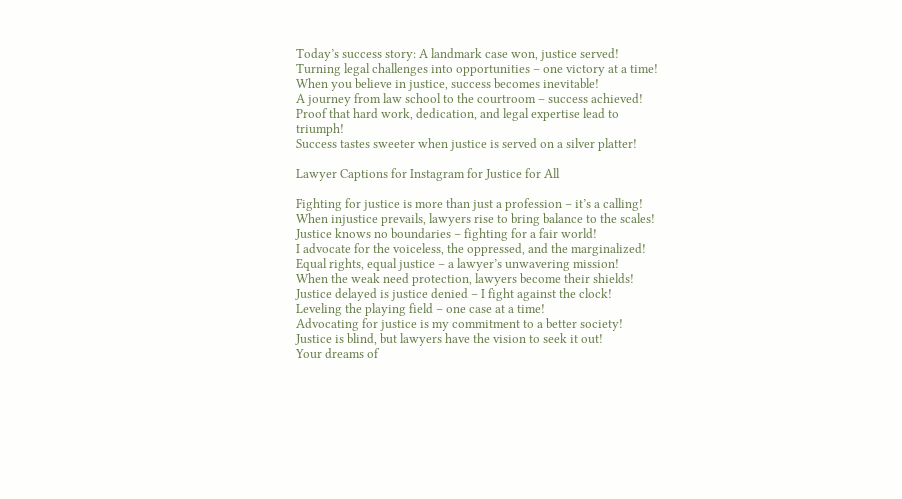Today’s success story: A landmark case won, justice served!
Turning legal challenges into opportunities – one victory at a time!
When you believe in justice, success becomes inevitable!
A journey from law school to the courtroom – success achieved!
Proof that hard work, dedication, and legal expertise lead to triumph!
Success tastes sweeter when justice is served on a silver platter!

Lawyer Captions for Instagram for Justice for All

Fighting for justice is more than just a profession – it’s a calling!
When injustice prevails, lawyers rise to bring balance to the scales!
Justice knows no boundaries – fighting for a fair world!
I advocate for the voiceless, the oppressed, and the marginalized!
Equal rights, equal justice – a lawyer’s unwavering mission!
When the weak need protection, lawyers become their shields!
Justice delayed is justice denied – I fight against the clock!
Leveling the playing field – one case at a time!
Advocating for justice is my commitment to a better society!
Justice is blind, but lawyers have the vision to seek it out!
Your dreams of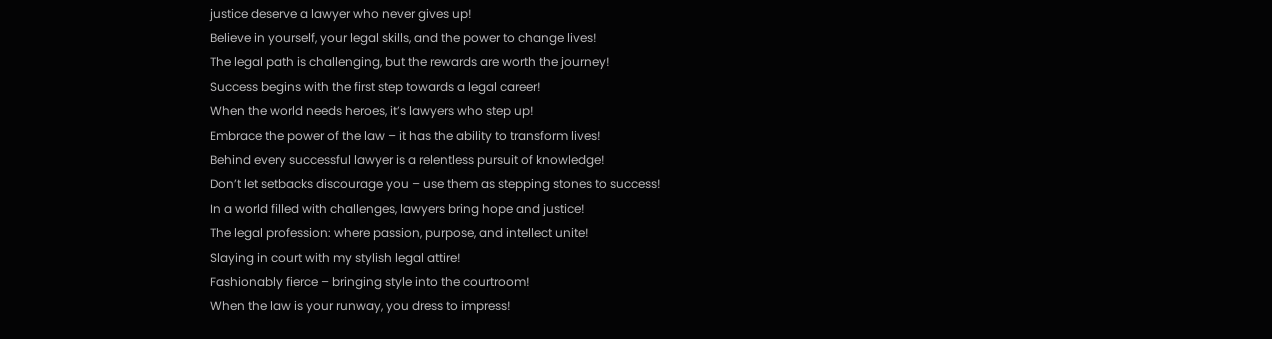justice deserve a lawyer who never gives up!
Believe in yourself, your legal skills, and the power to change lives!
The legal path is challenging, but the rewards are worth the journey!
Success begins with the first step towards a legal career!
When the world needs heroes, it’s lawyers who step up!
Embrace the power of the law – it has the ability to transform lives!
Behind every successful lawyer is a relentless pursuit of knowledge!
Don’t let setbacks discourage you – use them as stepping stones to success!
In a world filled with challenges, lawyers bring hope and justice!
The legal profession: where passion, purpose, and intellect unite!
Slaying in court with my stylish legal attire!
Fashionably fierce – bringing style into the courtroom!
When the law is your runway, you dress to impress!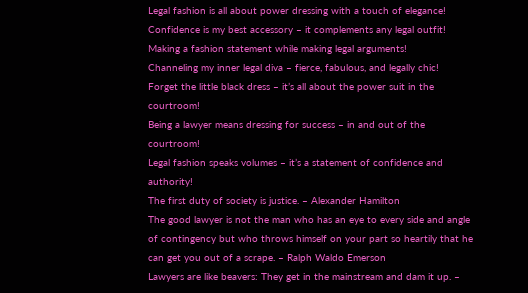Legal fashion is all about power dressing with a touch of elegance!
Confidence is my best accessory – it complements any legal outfit!
Making a fashion statement while making legal arguments!
Channeling my inner legal diva – fierce, fabulous, and legally chic!
Forget the little black dress – it’s all about the power suit in the courtroom!
Being a lawyer means dressing for success – in and out of the courtroom!
Legal fashion speaks volumes – it’s a statement of confidence and authority!
The first duty of society is justice. – Alexander Hamilton
The good lawyer is not the man who has an eye to every side and angle of contingency but who throws himself on your part so heartily that he can get you out of a scrape. – Ralph Waldo Emerson
Lawyers are like beavers: They get in the mainstream and dam it up. –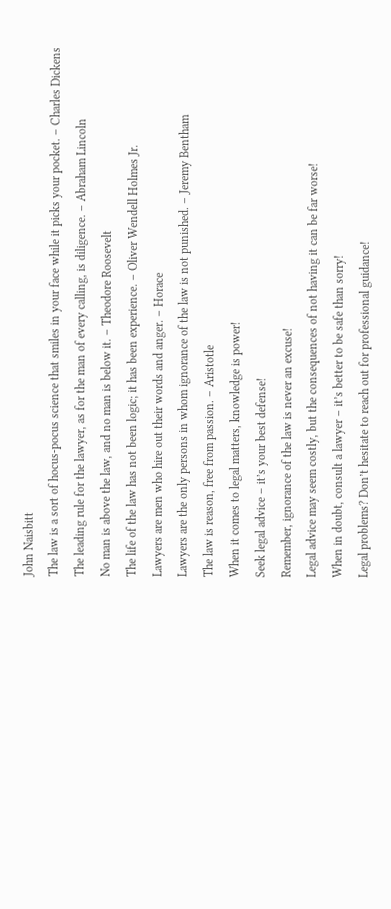John Naisbitt
The law is a sort of hocus-pocus science that smiles in your face while it picks your pocket. – Charles Dickens
The leading rule for the lawyer, as for the man of every calling, is diligence. – Abraham Lincoln
No man is above the law, and no man is below it. – Theodore Roosevelt
The life of the law has not been logic; it has been experience. – Oliver Wendell Holmes Jr.
Lawyers are men who hire out their words and anger. – Horace
Lawyers are the only persons in whom ignorance of the law is not punished. – Jeremy Bentham
The law is reason, free from passion. – Aristotle
When it comes to legal matters, knowledge is power!
Seek legal advice – it’s your best defense!
Remember, ignorance of the law is never an excuse!
Legal advice may seem costly, but the consequences of not having it can be far worse!
When in doubt, consult a lawyer – it’s better to be safe than sorry!
Legal problems? Don’t hesitate to reach out for professional guidance!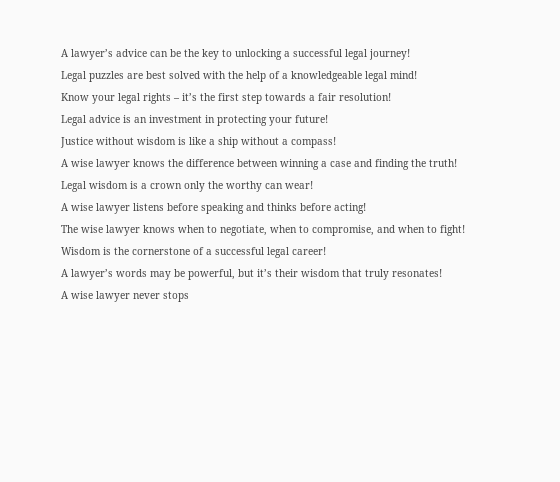A lawyer’s advice can be the key to unlocking a successful legal journey!
Legal puzzles are best solved with the help of a knowledgeable legal mind!
Know your legal rights – it’s the first step towards a fair resolution!
Legal advice is an investment in protecting your future!
Justice without wisdom is like a ship without a compass!
A wise lawyer knows the difference between winning a case and finding the truth!
Legal wisdom is a crown only the worthy can wear!
A wise lawyer listens before speaking and thinks before acting!
The wise lawyer knows when to negotiate, when to compromise, and when to fight!
Wisdom is the cornerstone of a successful legal career!
A lawyer’s words may be powerful, but it’s their wisdom that truly resonates!
A wise lawyer never stops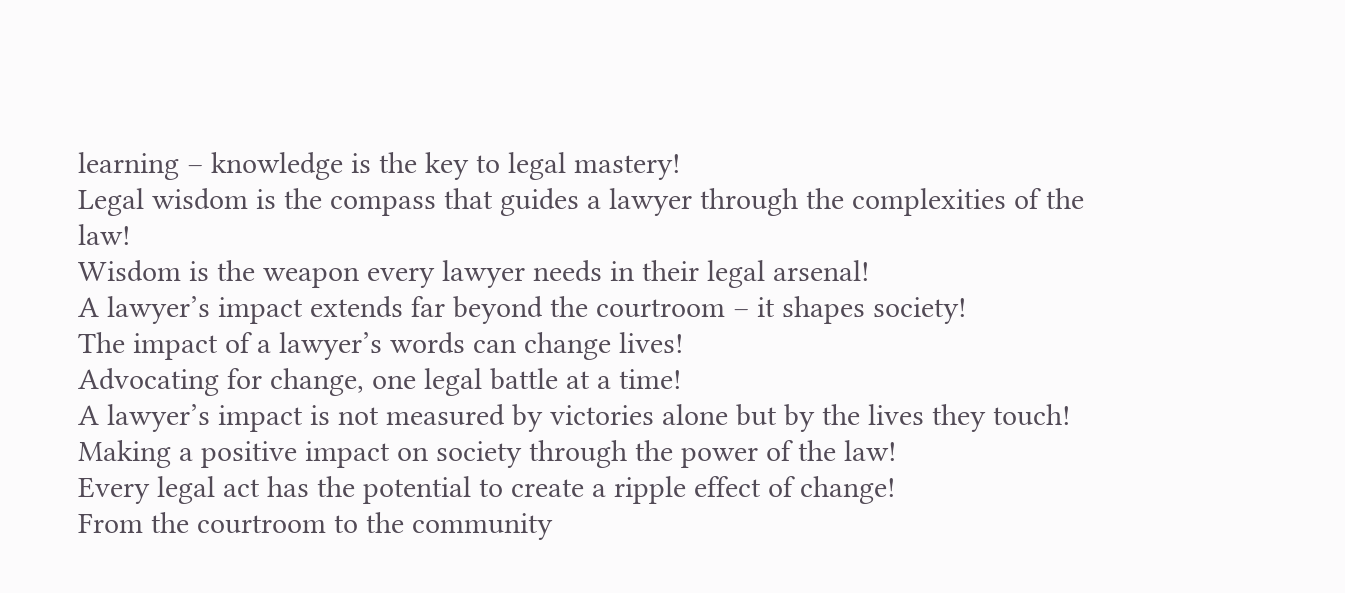learning – knowledge is the key to legal mastery!
Legal wisdom is the compass that guides a lawyer through the complexities of the law!
Wisdom is the weapon every lawyer needs in their legal arsenal!
A lawyer’s impact extends far beyond the courtroom – it shapes society!
The impact of a lawyer’s words can change lives!
Advocating for change, one legal battle at a time!
A lawyer’s impact is not measured by victories alone but by the lives they touch!
Making a positive impact on society through the power of the law!
Every legal act has the potential to create a ripple effect of change!
From the courtroom to the community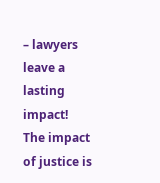– lawyers leave a lasting impact!
The impact of justice is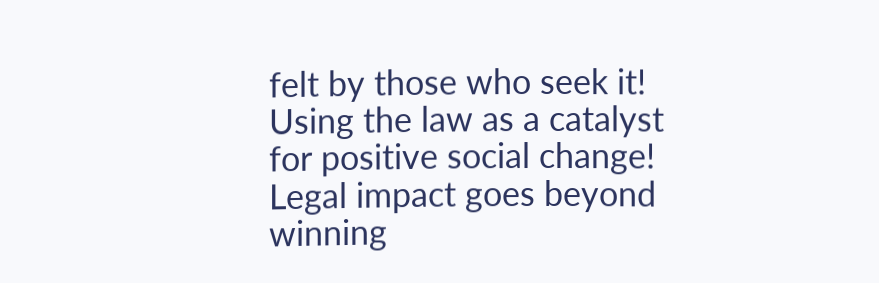felt by those who seek it!
Using the law as a catalyst for positive social change!
Legal impact goes beyond winning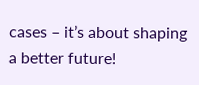cases – it’s about shaping a better future!